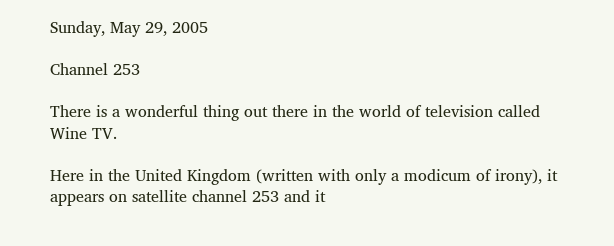Sunday, May 29, 2005

Channel 253

There is a wonderful thing out there in the world of television called Wine TV.

Here in the United Kingdom (written with only a modicum of irony), it appears on satellite channel 253 and it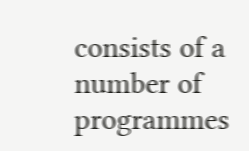consists of a number of programmes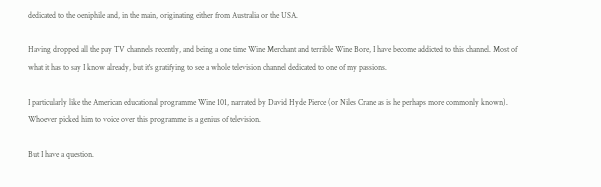dedicated to the oeniphile and, in the main, originating either from Australia or the USA.

Having dropped all the pay TV channels recently, and being a one time Wine Merchant and terrible Wine Bore, I have become addicted to this channel. Most of what it has to say I know already, but it's gratifying to see a whole television channel dedicated to one of my passions.

I particularly like the American educational programme Wine 101, narrated by David Hyde Pierce (or Niles Crane as is he perhaps more commonly known). Whoever picked him to voice over this programme is a genius of television.

But I have a question.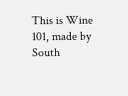This is Wine 101, made by South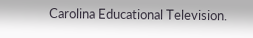Carolina Educational Television.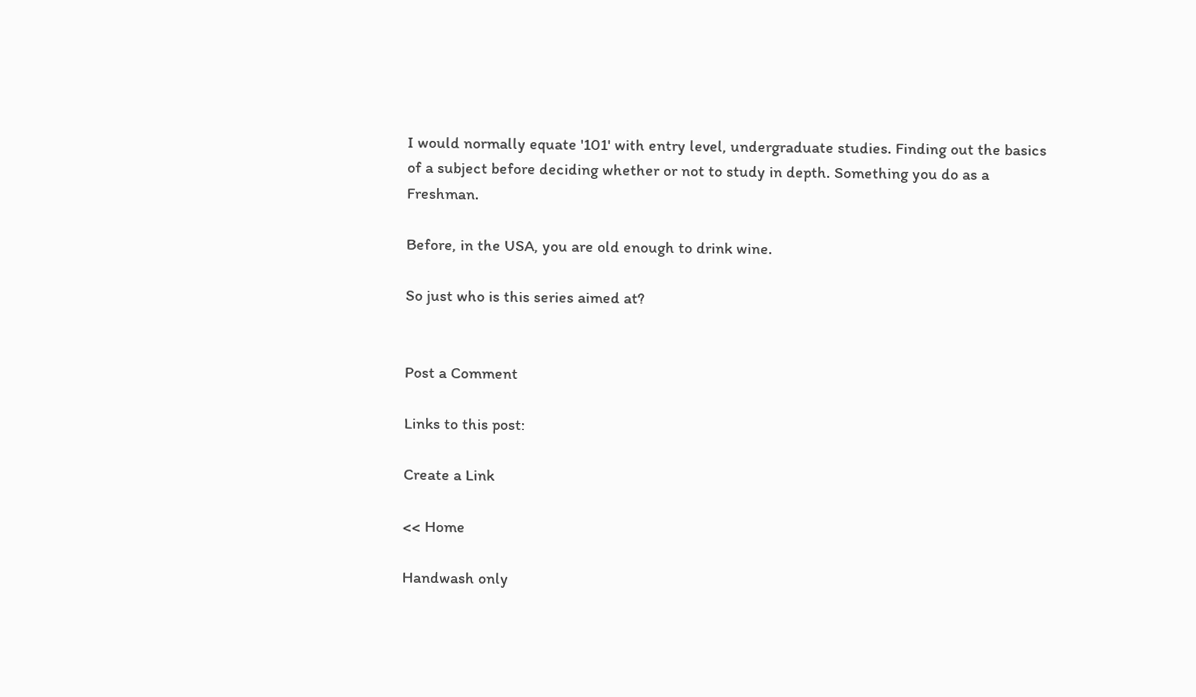I would normally equate '101' with entry level, undergraduate studies. Finding out the basics of a subject before deciding whether or not to study in depth. Something you do as a Freshman.

Before, in the USA, you are old enough to drink wine.

So just who is this series aimed at?


Post a Comment

Links to this post:

Create a Link

<< Home

Handwash only